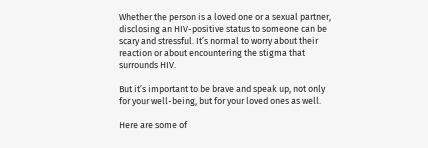Whether the person is a loved one or a sexual partner, disclosing an HIV-positive status to someone can be scary and stressful. It’s normal to worry about their reaction or about encountering the stigma that surrounds HIV.

But it’s important to be brave and speak up, not only for your well-being, but for your loved ones as well.

Here are some of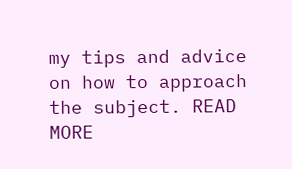my tips and advice on how to approach the subject. READ MORE